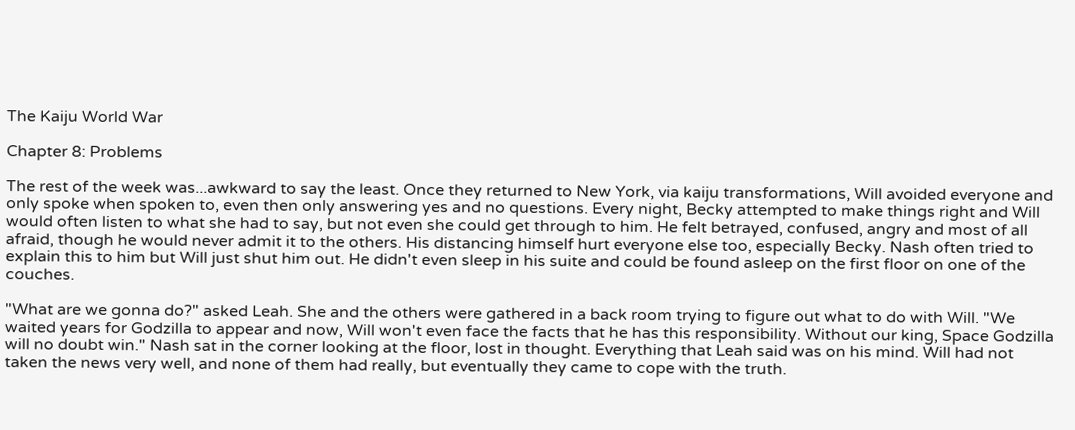The Kaiju World War

Chapter 8: Problems

The rest of the week was...awkward to say the least. Once they returned to New York, via kaiju transformations, Will avoided everyone and only spoke when spoken to, even then only answering yes and no questions. Every night, Becky attempted to make things right and Will would often listen to what she had to say, but not even she could get through to him. He felt betrayed, confused, angry and most of all afraid, though he would never admit it to the others. His distancing himself hurt everyone else too, especially Becky. Nash often tried to explain this to him but Will just shut him out. He didn't even sleep in his suite and could be found asleep on the first floor on one of the couches.

"What are we gonna do?" asked Leah. She and the others were gathered in a back room trying to figure out what to do with Will. "We waited years for Godzilla to appear and now, Will won't even face the facts that he has this responsibility. Without our king, Space Godzilla will no doubt win." Nash sat in the corner looking at the floor, lost in thought. Everything that Leah said was on his mind. Will had not taken the news very well, and none of them had really, but eventually they came to cope with the truth.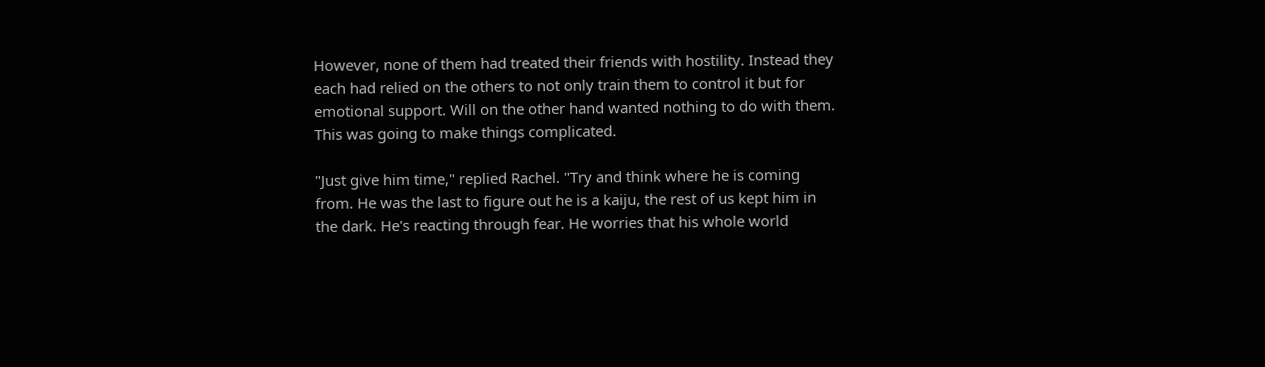However, none of them had treated their friends with hostility. Instead they each had relied on the others to not only train them to control it but for emotional support. Will on the other hand wanted nothing to do with them. This was going to make things complicated.

"Just give him time," replied Rachel. "Try and think where he is coming from. He was the last to figure out he is a kaiju, the rest of us kept him in the dark. He's reacting through fear. He worries that his whole world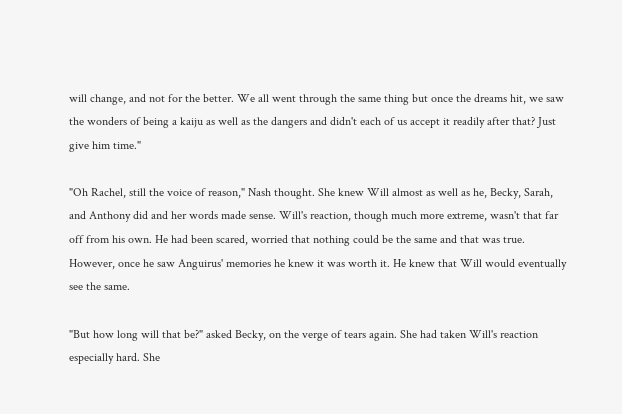will change, and not for the better. We all went through the same thing but once the dreams hit, we saw the wonders of being a kaiju as well as the dangers and didn't each of us accept it readily after that? Just give him time."

"Oh Rachel, still the voice of reason," Nash thought. She knew Will almost as well as he, Becky, Sarah, and Anthony did and her words made sense. Will's reaction, though much more extreme, wasn't that far off from his own. He had been scared, worried that nothing could be the same and that was true. However, once he saw Anguirus' memories he knew it was worth it. He knew that Will would eventually see the same.

"But how long will that be?" asked Becky, on the verge of tears again. She had taken Will's reaction especially hard. She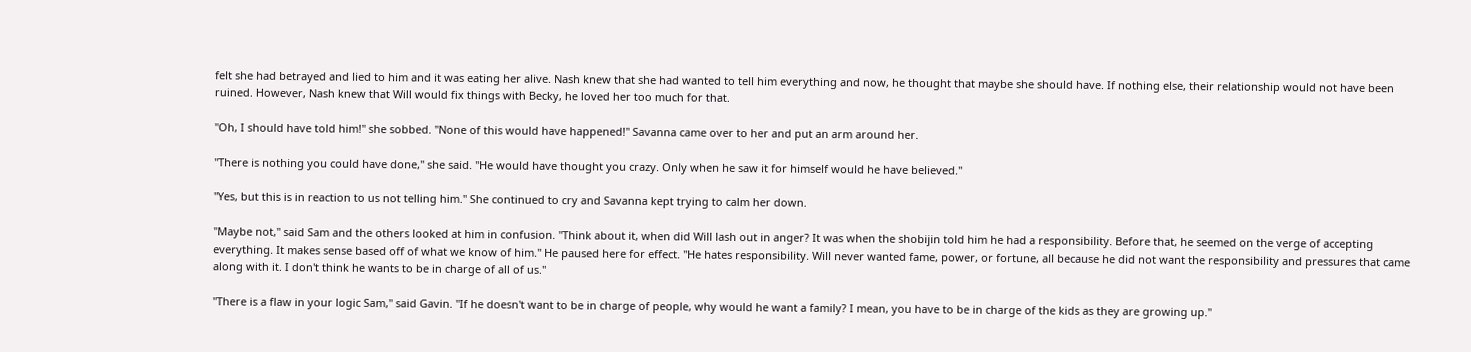felt she had betrayed and lied to him and it was eating her alive. Nash knew that she had wanted to tell him everything and now, he thought that maybe she should have. If nothing else, their relationship would not have been ruined. However, Nash knew that Will would fix things with Becky, he loved her too much for that.

"Oh, I should have told him!" she sobbed. "None of this would have happened!" Savanna came over to her and put an arm around her.

"There is nothing you could have done," she said. "He would have thought you crazy. Only when he saw it for himself would he have believed."

"Yes, but this is in reaction to us not telling him." She continued to cry and Savanna kept trying to calm her down.

"Maybe not," said Sam and the others looked at him in confusion. "Think about it, when did Will lash out in anger? It was when the shobijin told him he had a responsibility. Before that, he seemed on the verge of accepting everything. It makes sense based off of what we know of him." He paused here for effect. "He hates responsibility. Will never wanted fame, power, or fortune, all because he did not want the responsibility and pressures that came along with it. I don't think he wants to be in charge of all of us."

"There is a flaw in your logic Sam," said Gavin. "If he doesn't want to be in charge of people, why would he want a family? I mean, you have to be in charge of the kids as they are growing up."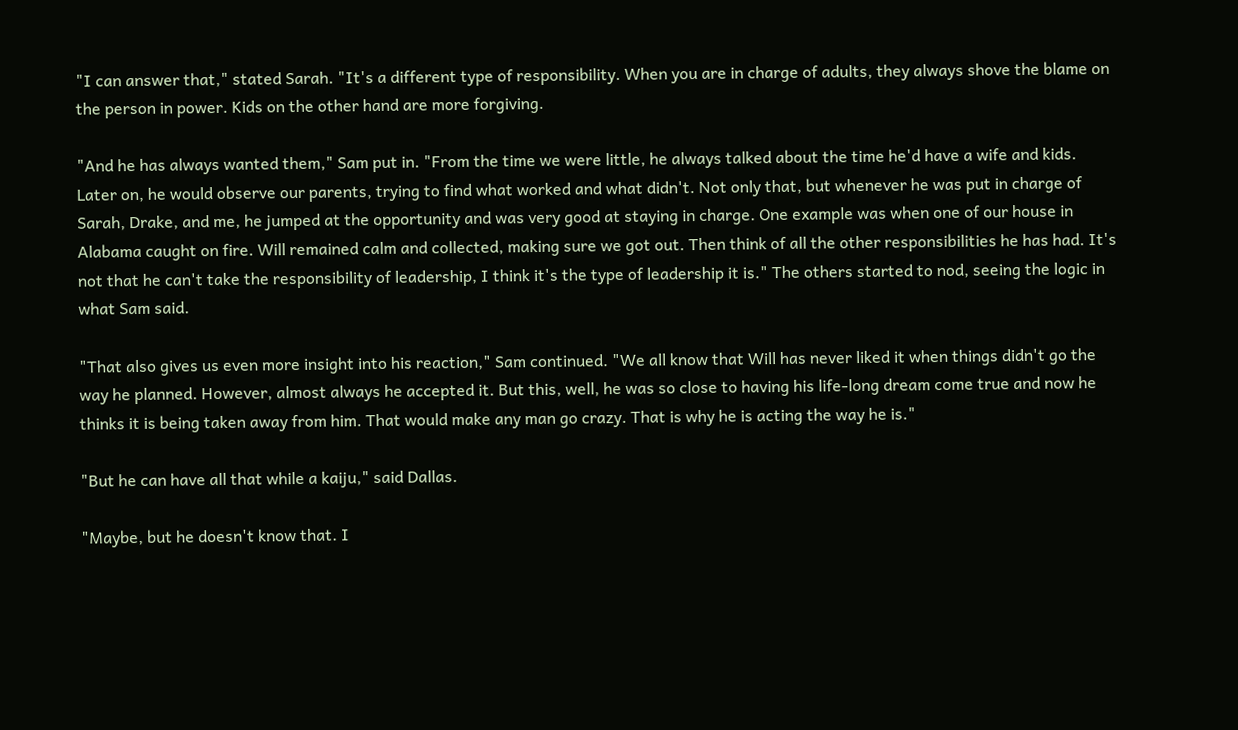"I can answer that," stated Sarah. "It's a different type of responsibility. When you are in charge of adults, they always shove the blame on the person in power. Kids on the other hand are more forgiving.

"And he has always wanted them," Sam put in. "From the time we were little, he always talked about the time he'd have a wife and kids. Later on, he would observe our parents, trying to find what worked and what didn't. Not only that, but whenever he was put in charge of Sarah, Drake, and me, he jumped at the opportunity and was very good at staying in charge. One example was when one of our house in Alabama caught on fire. Will remained calm and collected, making sure we got out. Then think of all the other responsibilities he has had. It's not that he can't take the responsibility of leadership, I think it's the type of leadership it is." The others started to nod, seeing the logic in what Sam said.

"That also gives us even more insight into his reaction," Sam continued. "We all know that Will has never liked it when things didn't go the way he planned. However, almost always he accepted it. But this, well, he was so close to having his life-long dream come true and now he thinks it is being taken away from him. That would make any man go crazy. That is why he is acting the way he is."

"But he can have all that while a kaiju," said Dallas.

"Maybe, but he doesn't know that. I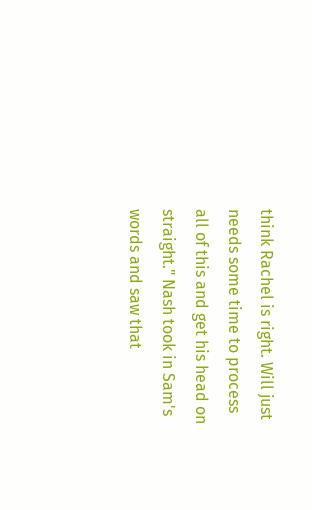think Rachel is right. Will just needs some time to process all of this and get his head on straight." Nash took in Sam's words and saw that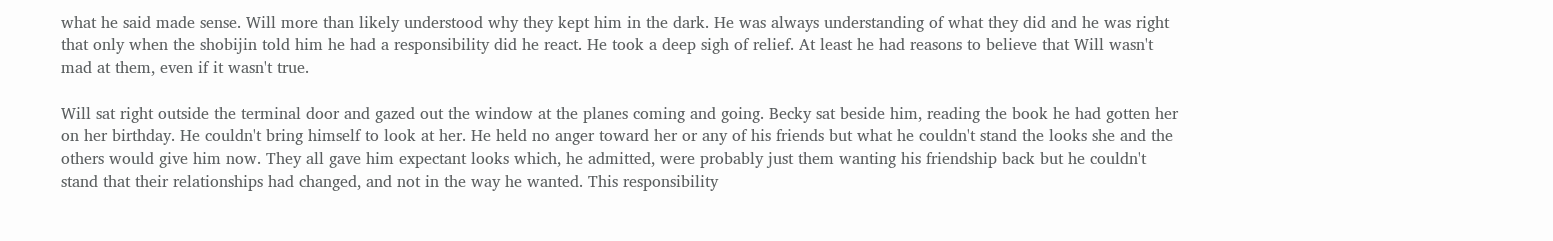what he said made sense. Will more than likely understood why they kept him in the dark. He was always understanding of what they did and he was right that only when the shobijin told him he had a responsibility did he react. He took a deep sigh of relief. At least he had reasons to believe that Will wasn't mad at them, even if it wasn't true.

Will sat right outside the terminal door and gazed out the window at the planes coming and going. Becky sat beside him, reading the book he had gotten her on her birthday. He couldn't bring himself to look at her. He held no anger toward her or any of his friends but what he couldn't stand the looks she and the others would give him now. They all gave him expectant looks which, he admitted, were probably just them wanting his friendship back but he couldn't stand that their relationships had changed, and not in the way he wanted. This responsibility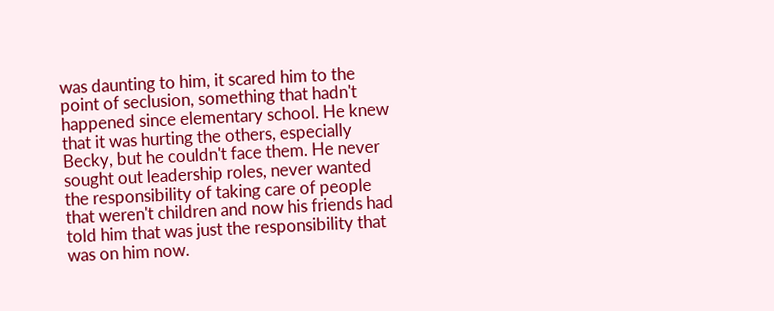was daunting to him, it scared him to the point of seclusion, something that hadn't happened since elementary school. He knew that it was hurting the others, especially Becky, but he couldn't face them. He never sought out leadership roles, never wanted the responsibility of taking care of people that weren't children and now his friends had told him that was just the responsibility that was on him now.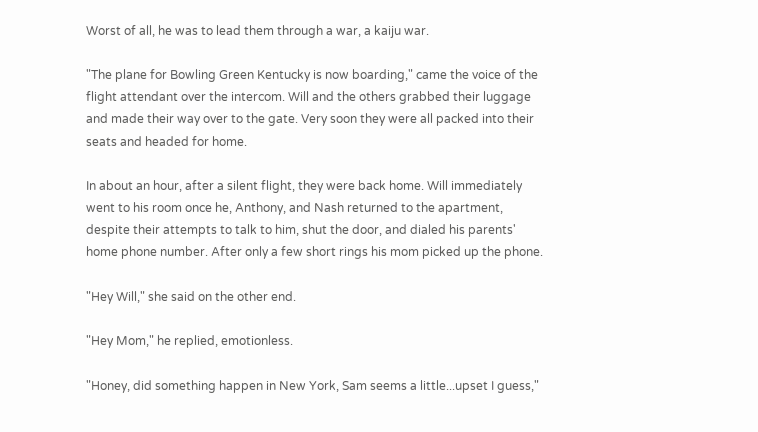Worst of all, he was to lead them through a war, a kaiju war.

"The plane for Bowling Green Kentucky is now boarding," came the voice of the flight attendant over the intercom. Will and the others grabbed their luggage and made their way over to the gate. Very soon they were all packed into their seats and headed for home.

In about an hour, after a silent flight, they were back home. Will immediately went to his room once he, Anthony, and Nash returned to the apartment, despite their attempts to talk to him, shut the door, and dialed his parents' home phone number. After only a few short rings his mom picked up the phone.

"Hey Will," she said on the other end.

"Hey Mom," he replied, emotionless.

"Honey, did something happen in New York, Sam seems a little...upset I guess,"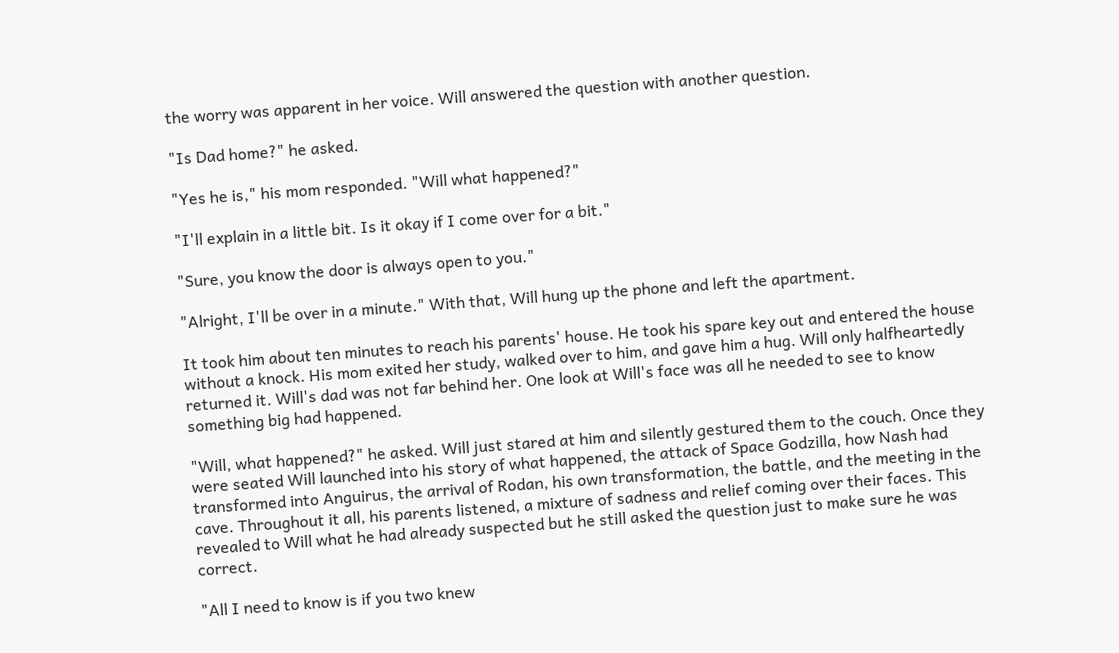the worry was apparent in her voice. Will answered the question with another question.

"Is Dad home?" he asked.

"Yes he is," his mom responded. "Will what happened?"

"I'll explain in a little bit. Is it okay if I come over for a bit."

"Sure, you know the door is always open to you."

"Alright, I'll be over in a minute." With that, Will hung up the phone and left the apartment.

It took him about ten minutes to reach his parents' house. He took his spare key out and entered the house without a knock. His mom exited her study, walked over to him, and gave him a hug. Will only halfheartedly returned it. Will's dad was not far behind her. One look at Will's face was all he needed to see to know something big had happened.

"Will, what happened?" he asked. Will just stared at him and silently gestured them to the couch. Once they were seated Will launched into his story of what happened, the attack of Space Godzilla, how Nash had transformed into Anguirus, the arrival of Rodan, his own transformation, the battle, and the meeting in the cave. Throughout it all, his parents listened, a mixture of sadness and relief coming over their faces. This revealed to Will what he had already suspected but he still asked the question just to make sure he was correct.

"All I need to know is if you two knew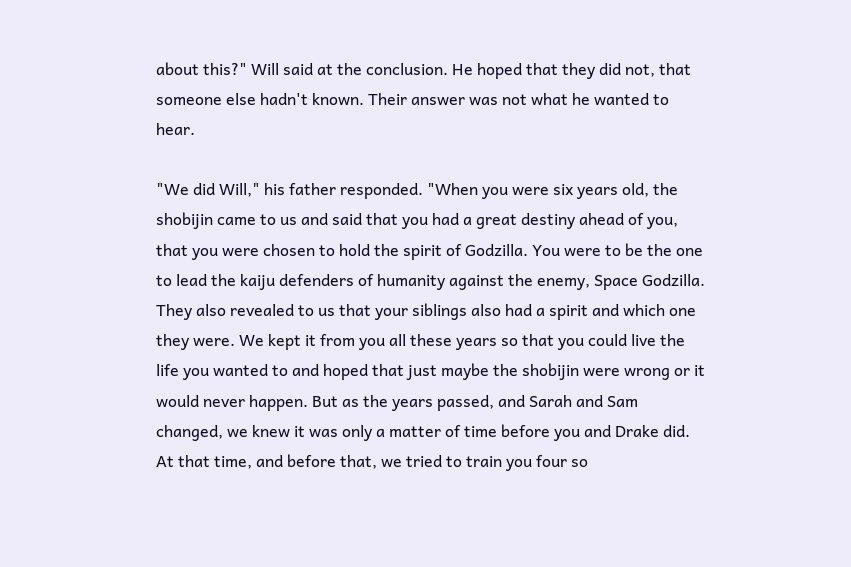about this?" Will said at the conclusion. He hoped that they did not, that someone else hadn't known. Their answer was not what he wanted to hear.

"We did Will," his father responded. "When you were six years old, the shobijin came to us and said that you had a great destiny ahead of you, that you were chosen to hold the spirit of Godzilla. You were to be the one to lead the kaiju defenders of humanity against the enemy, Space Godzilla. They also revealed to us that your siblings also had a spirit and which one they were. We kept it from you all these years so that you could live the life you wanted to and hoped that just maybe the shobijin were wrong or it would never happen. But as the years passed, and Sarah and Sam changed, we knew it was only a matter of time before you and Drake did. At that time, and before that, we tried to train you four so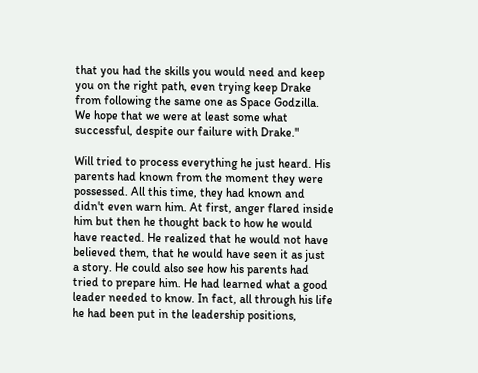that you had the skills you would need and keep you on the right path, even trying keep Drake from following the same one as Space Godzilla. We hope that we were at least some what successful, despite our failure with Drake."

Will tried to process everything he just heard. His parents had known from the moment they were possessed. All this time, they had known and didn't even warn him. At first, anger flared inside him but then he thought back to how he would have reacted. He realized that he would not have believed them, that he would have seen it as just a story. He could also see how his parents had tried to prepare him. He had learned what a good leader needed to know. In fact, all through his life he had been put in the leadership positions,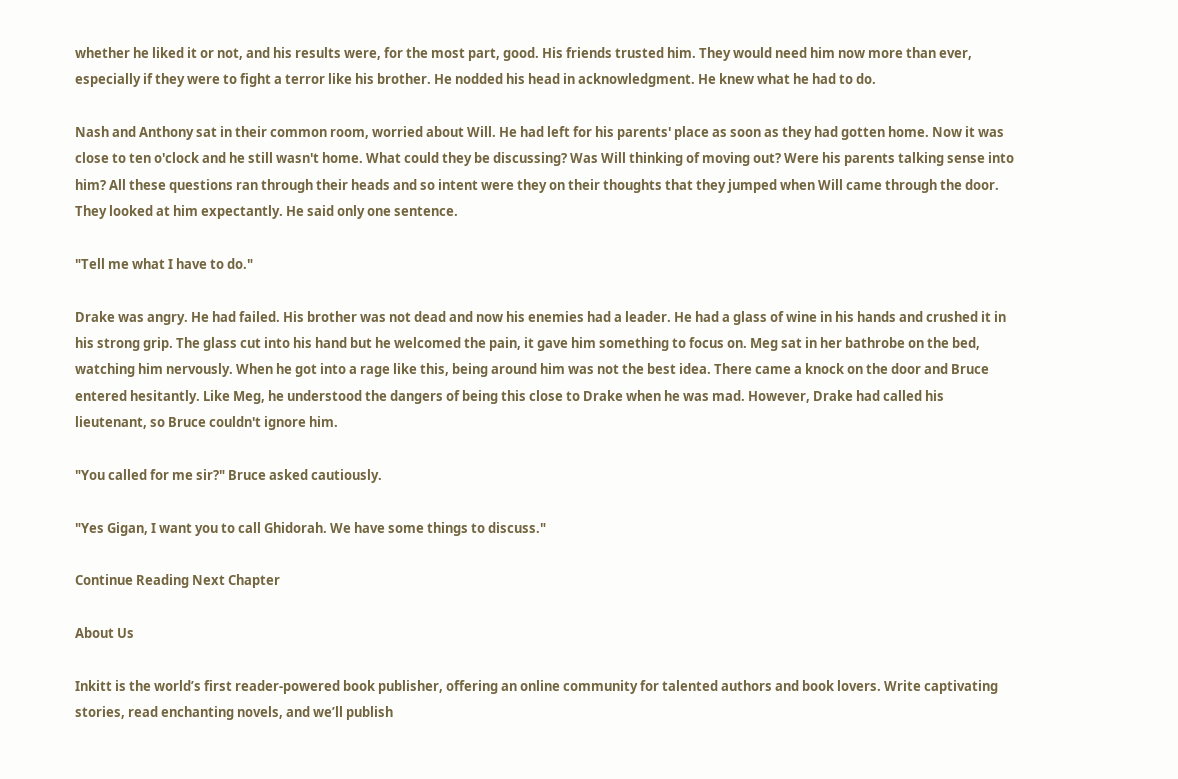whether he liked it or not, and his results were, for the most part, good. His friends trusted him. They would need him now more than ever, especially if they were to fight a terror like his brother. He nodded his head in acknowledgment. He knew what he had to do.

Nash and Anthony sat in their common room, worried about Will. He had left for his parents' place as soon as they had gotten home. Now it was close to ten o'clock and he still wasn't home. What could they be discussing? Was Will thinking of moving out? Were his parents talking sense into him? All these questions ran through their heads and so intent were they on their thoughts that they jumped when Will came through the door. They looked at him expectantly. He said only one sentence.

"Tell me what I have to do."

Drake was angry. He had failed. His brother was not dead and now his enemies had a leader. He had a glass of wine in his hands and crushed it in his strong grip. The glass cut into his hand but he welcomed the pain, it gave him something to focus on. Meg sat in her bathrobe on the bed, watching him nervously. When he got into a rage like this, being around him was not the best idea. There came a knock on the door and Bruce entered hesitantly. Like Meg, he understood the dangers of being this close to Drake when he was mad. However, Drake had called his lieutenant, so Bruce couldn't ignore him.

"You called for me sir?" Bruce asked cautiously.

"Yes Gigan, I want you to call Ghidorah. We have some things to discuss."

Continue Reading Next Chapter

About Us

Inkitt is the world’s first reader-powered book publisher, offering an online community for talented authors and book lovers. Write captivating stories, read enchanting novels, and we’ll publish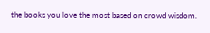the books you love the most based on crowd wisdom.